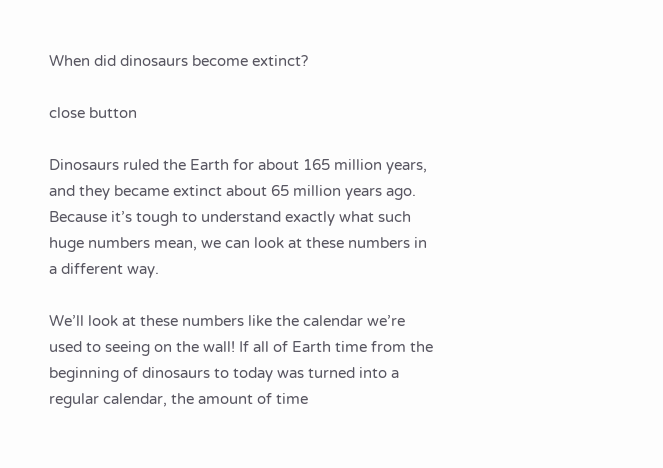When did dinosaurs become extinct?

close button

Dinosaurs ruled the Earth for about 165 million years, and they became extinct about 65 million years ago. Because it’s tough to understand exactly what such huge numbers mean, we can look at these numbers in a different way.

We’ll look at these numbers like the calendar we’re used to seeing on the wall! If all of Earth time from the beginning of dinosaurs to today was turned into a regular calendar, the amount of time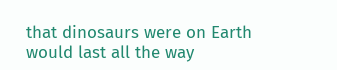that dinosaurs were on Earth would last all the way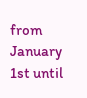from January 1st until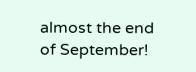almost the end of September!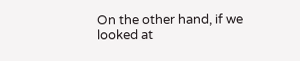On the other hand, if we looked at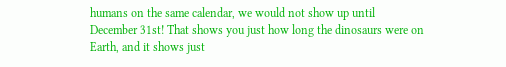humans on the same calendar, we would not show up until December 31st! That shows you just how long the dinosaurs were on Earth, and it shows just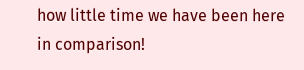how little time we have been here in comparison!